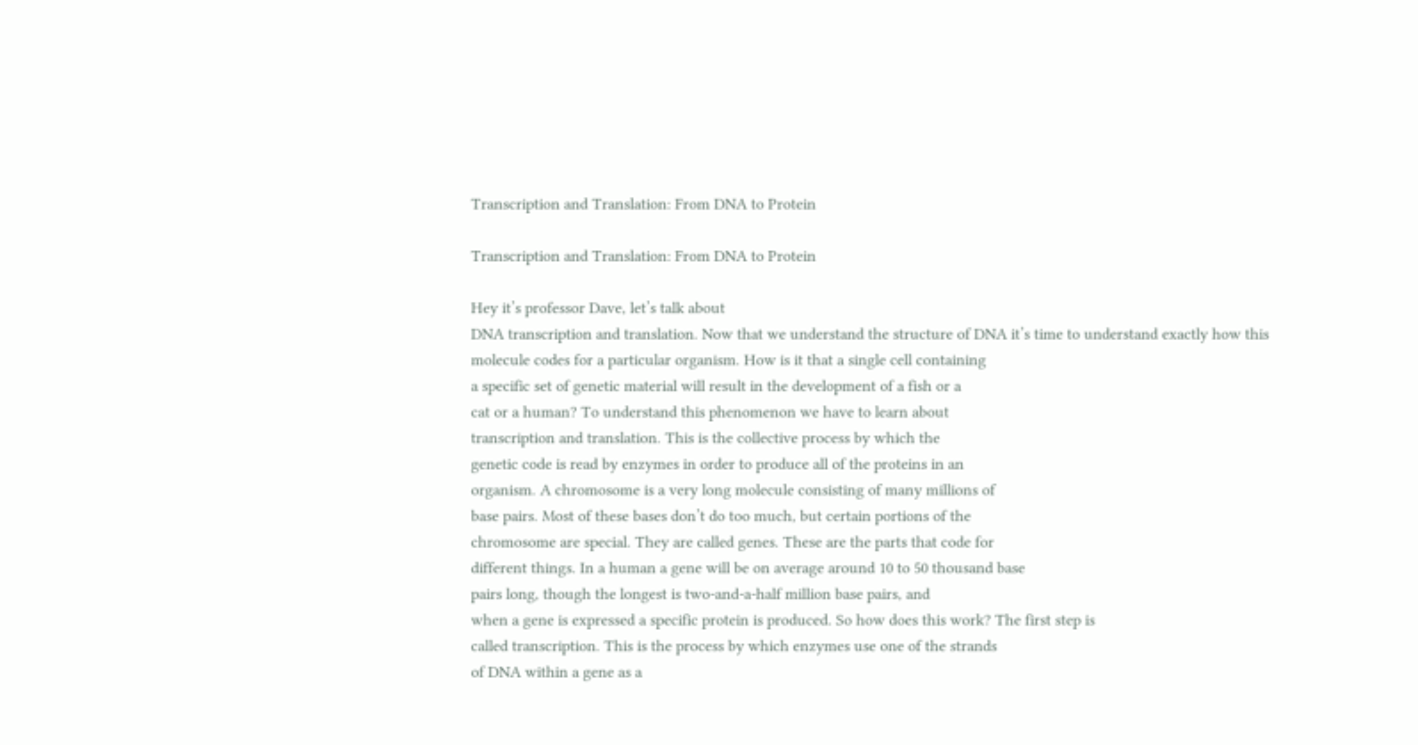Transcription and Translation: From DNA to Protein

Transcription and Translation: From DNA to Protein

Hey it’s professor Dave, let’s talk about
DNA transcription and translation. Now that we understand the structure of DNA it’s time to understand exactly how this
molecule codes for a particular organism. How is it that a single cell containing
a specific set of genetic material will result in the development of a fish or a
cat or a human? To understand this phenomenon we have to learn about
transcription and translation. This is the collective process by which the
genetic code is read by enzymes in order to produce all of the proteins in an
organism. A chromosome is a very long molecule consisting of many millions of
base pairs. Most of these bases don’t do too much, but certain portions of the
chromosome are special. They are called genes. These are the parts that code for
different things. In a human a gene will be on average around 10 to 50 thousand base
pairs long, though the longest is two-and-a-half million base pairs, and
when a gene is expressed a specific protein is produced. So how does this work? The first step is
called transcription. This is the process by which enzymes use one of the strands
of DNA within a gene as a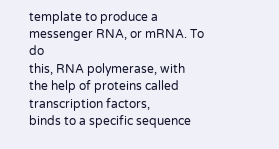template to produce a messenger RNA, or mRNA. To do
this, RNA polymerase, with the help of proteins called transcription factors,
binds to a specific sequence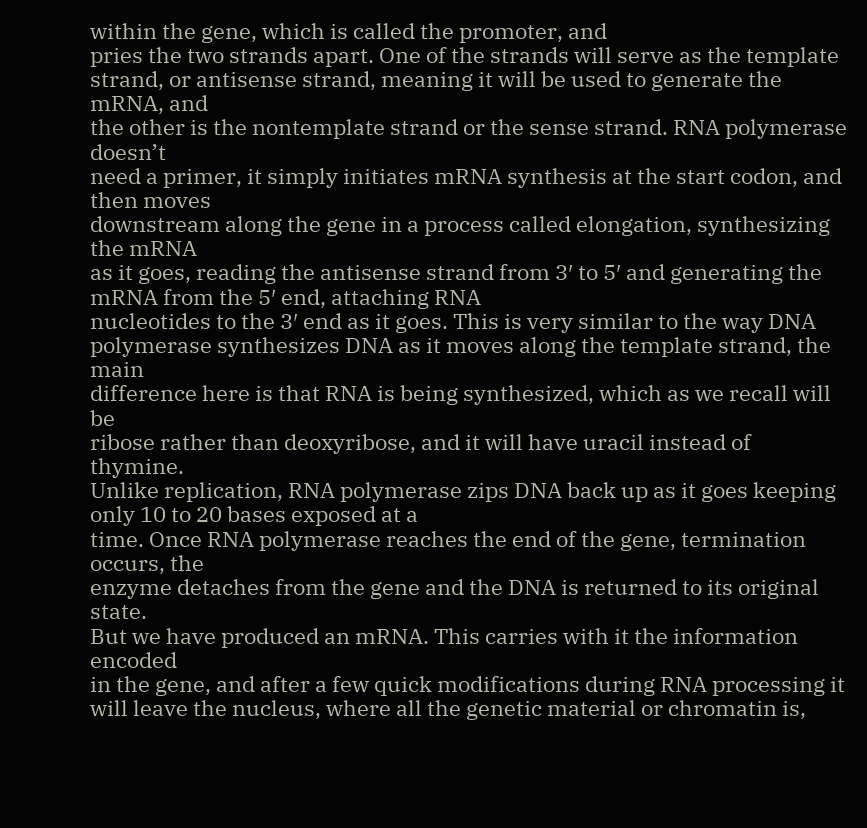within the gene, which is called the promoter, and
pries the two strands apart. One of the strands will serve as the template
strand, or antisense strand, meaning it will be used to generate the mRNA, and
the other is the nontemplate strand or the sense strand. RNA polymerase doesn’t
need a primer, it simply initiates mRNA synthesis at the start codon, and then moves
downstream along the gene in a process called elongation, synthesizing the mRNA
as it goes, reading the antisense strand from 3′ to 5′ and generating the mRNA from the 5′ end, attaching RNA
nucleotides to the 3′ end as it goes. This is very similar to the way DNA
polymerase synthesizes DNA as it moves along the template strand, the main
difference here is that RNA is being synthesized, which as we recall will be
ribose rather than deoxyribose, and it will have uracil instead of thymine.
Unlike replication, RNA polymerase zips DNA back up as it goes keeping only 10 to 20 bases exposed at a
time. Once RNA polymerase reaches the end of the gene, termination occurs, the
enzyme detaches from the gene and the DNA is returned to its original state.
But we have produced an mRNA. This carries with it the information encoded
in the gene, and after a few quick modifications during RNA processing it
will leave the nucleus, where all the genetic material or chromatin is,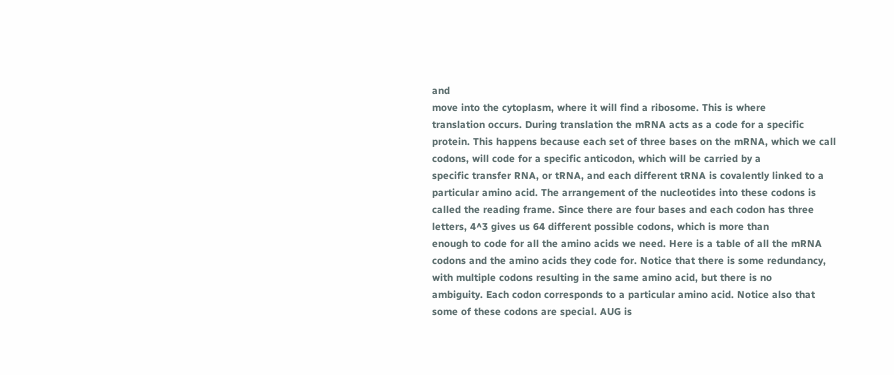and
move into the cytoplasm, where it will find a ribosome. This is where
translation occurs. During translation the mRNA acts as a code for a specific
protein. This happens because each set of three bases on the mRNA, which we call
codons, will code for a specific anticodon, which will be carried by a
specific transfer RNA, or tRNA, and each different tRNA is covalently linked to a
particular amino acid. The arrangement of the nucleotides into these codons is
called the reading frame. Since there are four bases and each codon has three
letters, 4^3 gives us 64 different possible codons, which is more than
enough to code for all the amino acids we need. Here is a table of all the mRNA
codons and the amino acids they code for. Notice that there is some redundancy,
with multiple codons resulting in the same amino acid, but there is no
ambiguity. Each codon corresponds to a particular amino acid. Notice also that
some of these codons are special. AUG is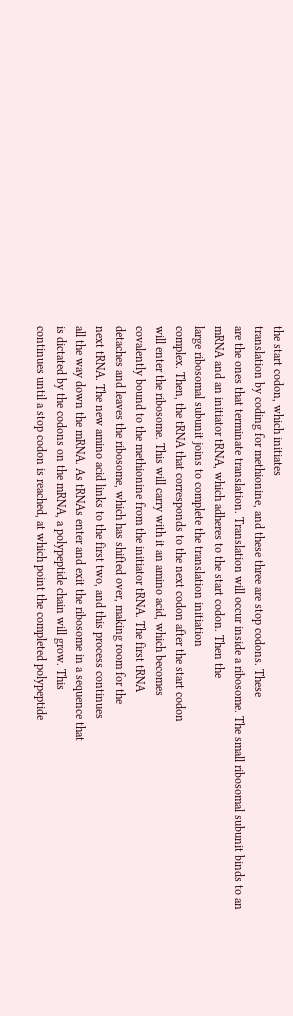the start codon, which initiates
translation by coding for methionine, and these three are stop codons. These
are the ones that terminate translation. Translation will occur inside a ribosome. The small ribosomal subunit binds to an
mRNA and an initiator tRNA, which adheres to the start codon. Then the
large ribosomal subunit joins to complete the translation initiation
complex. Then, the tRNA that corresponds to the next codon after the start codon
will enter the ribosome. This will carry with it an amino acid, which becomes
covalently bound to the methionine from the initiator tRNA. The first tRNA
detaches and leaves the ribosome, which has shifted over, making room for the
next tRNA. The new amino acid links to the first two, and this process continues
all the way down the mRNA. As tRNAs enter and exit the ribosome in a sequence that
is dictated by the codons on the mRNA, a polypeptide chain will grow. This
continues until a stop codon is reached, at which point the completed polypeptide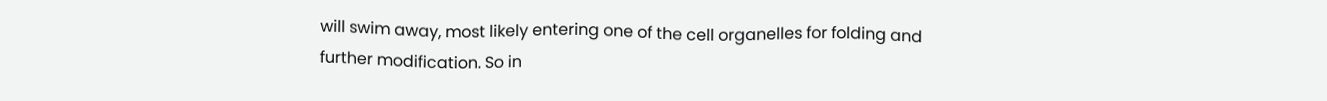will swim away, most likely entering one of the cell organelles for folding and
further modification. So in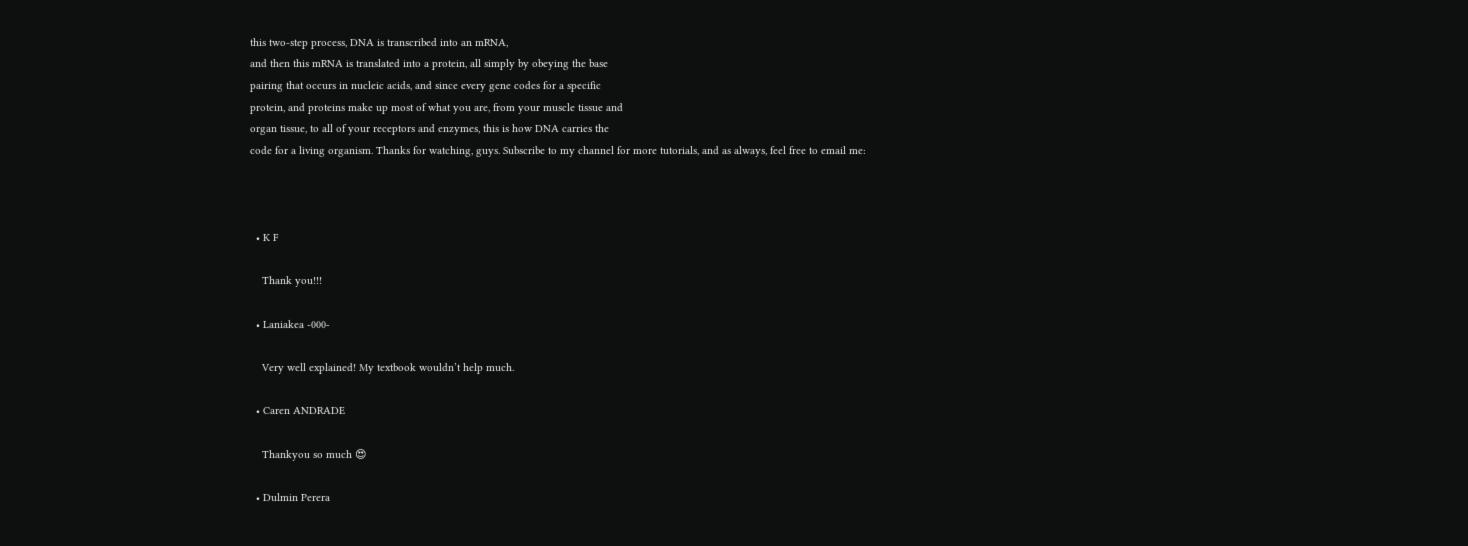this two-step process, DNA is transcribed into an mRNA,
and then this mRNA is translated into a protein, all simply by obeying the base
pairing that occurs in nucleic acids, and since every gene codes for a specific
protein, and proteins make up most of what you are, from your muscle tissue and
organ tissue, to all of your receptors and enzymes, this is how DNA carries the
code for a living organism. Thanks for watching, guys. Subscribe to my channel for more tutorials, and as always, feel free to email me:



  • K F

    Thank you!!!

  • Laniakea -000-

    Very well explained! My textbook wouldn’t help much.

  • Caren ANDRADE

    Thankyou so much 😍

  • Dulmin Perera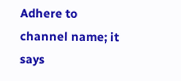Adhere to channel name; it says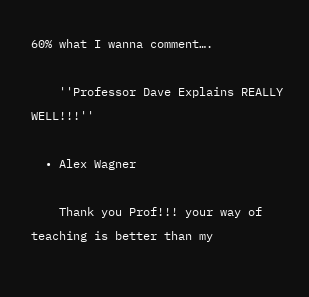60% what I wanna comment….

    ''Professor Dave Explains REALLY WELL!!!''

  • Alex Wagner

    Thank you Prof!!! your way of teaching is better than my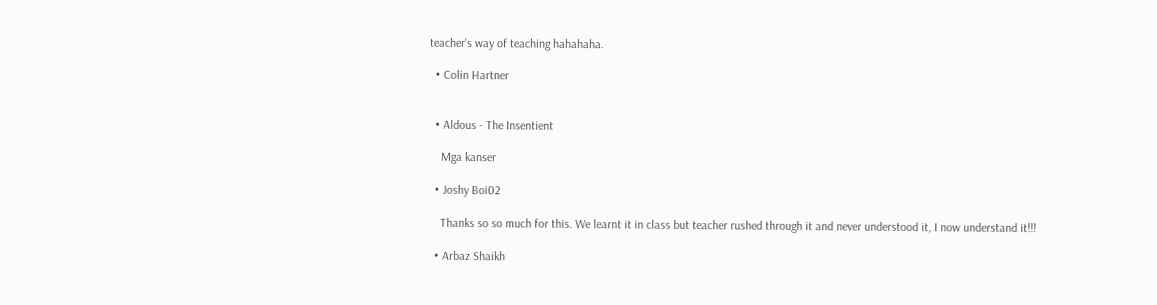teacher's way of teaching hahahaha.

  • Colin Hartner


  • Aldous - The Insentient

    Mga kanser

  • Joshy Boi02

    Thanks so so much for this. We learnt it in class but teacher rushed through it and never understood it, I now understand it!!!

  • Arbaz Shaikh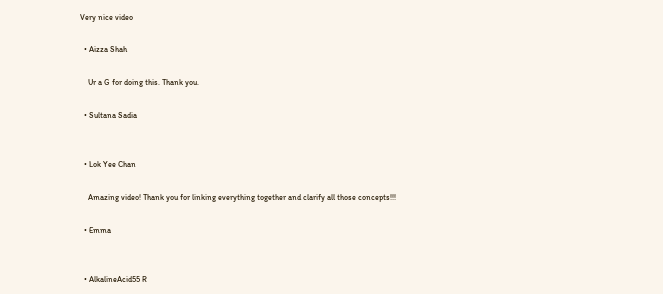Very nice video

  • Aizza Shah

    Ur a G for doing this. Thank you.

  • Sultana Sadia


  • Lok Yee Chan

    Amazing video! Thank you for linking everything together and clarify all those concepts!!!

  • Emma


  • AlkalineAcid55 R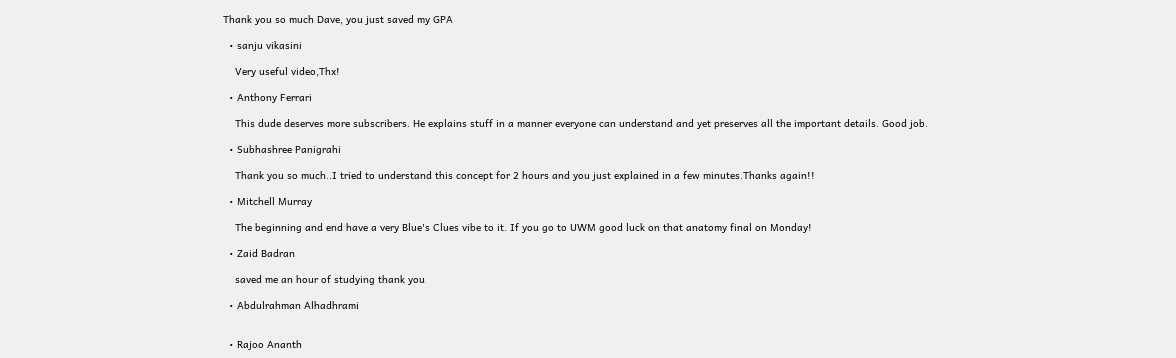Thank you so much Dave, you just saved my GPA

  • sanju vikasini

    Very useful video,Thx!

  • Anthony Ferrari

    This dude deserves more subscribers. He explains stuff in a manner everyone can understand and yet preserves all the important details. Good job.

  • Subhashree Panigrahi

    Thank you so much..I tried to understand this concept for 2 hours and you just explained in a few minutes.Thanks again!!

  • Mitchell Murray

    The beginning and end have a very Blue's Clues vibe to it. If you go to UWM good luck on that anatomy final on Monday!

  • Zaid Badran

    saved me an hour of studying thank you

  • Abdulrahman Alhadhrami


  • Rajoo Ananth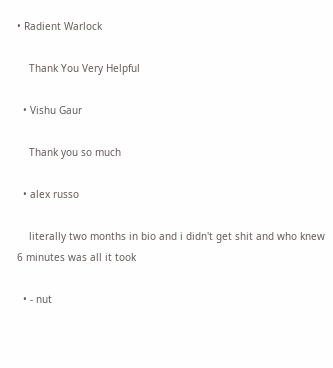• Radient Warlock

    Thank You Very Helpful

  • Vishu Gaur

    Thank you so much

  • alex russo

    literally two months in bio and i didn't get shit and who knew 6 minutes was all it took

  • - nut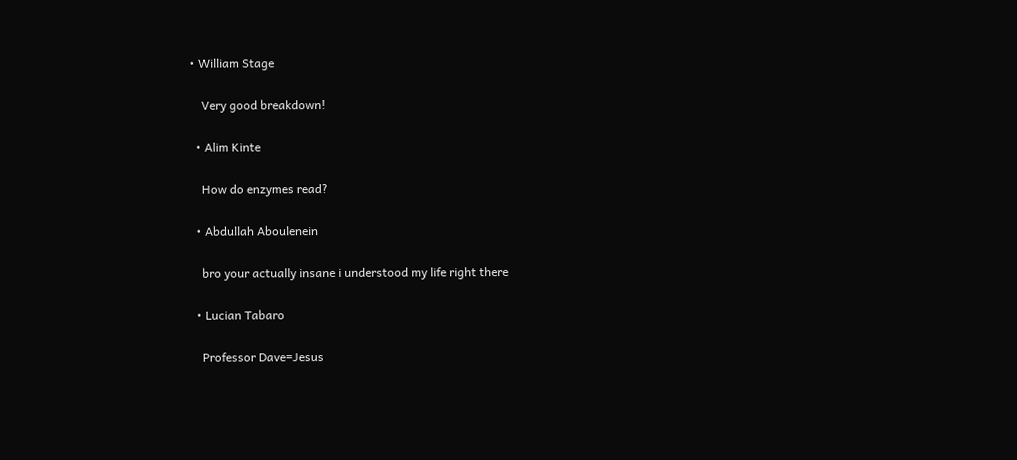• William Stage

    Very good breakdown!

  • Alim Kinte

    How do enzymes read?

  • Abdullah Aboulenein

    bro your actually insane i understood my life right there

  • Lucian Tabaro

    Professor Dave=Jesus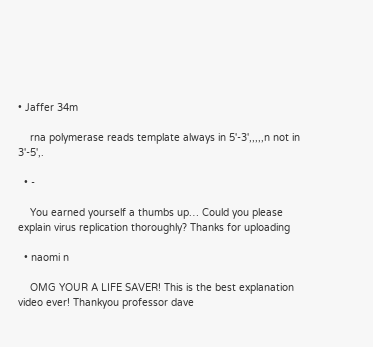• Jaffer 34m

    rna polymerase reads template always in 5'-3',,,,,n not in 3'-5',.

  • -

    You earned yourself a thumbs up… Could you please explain virus replication thoroughly? Thanks for uploading

  • naomi n

    OMG YOUR A LIFE SAVER! This is the best explanation video ever! Thankyou professor dave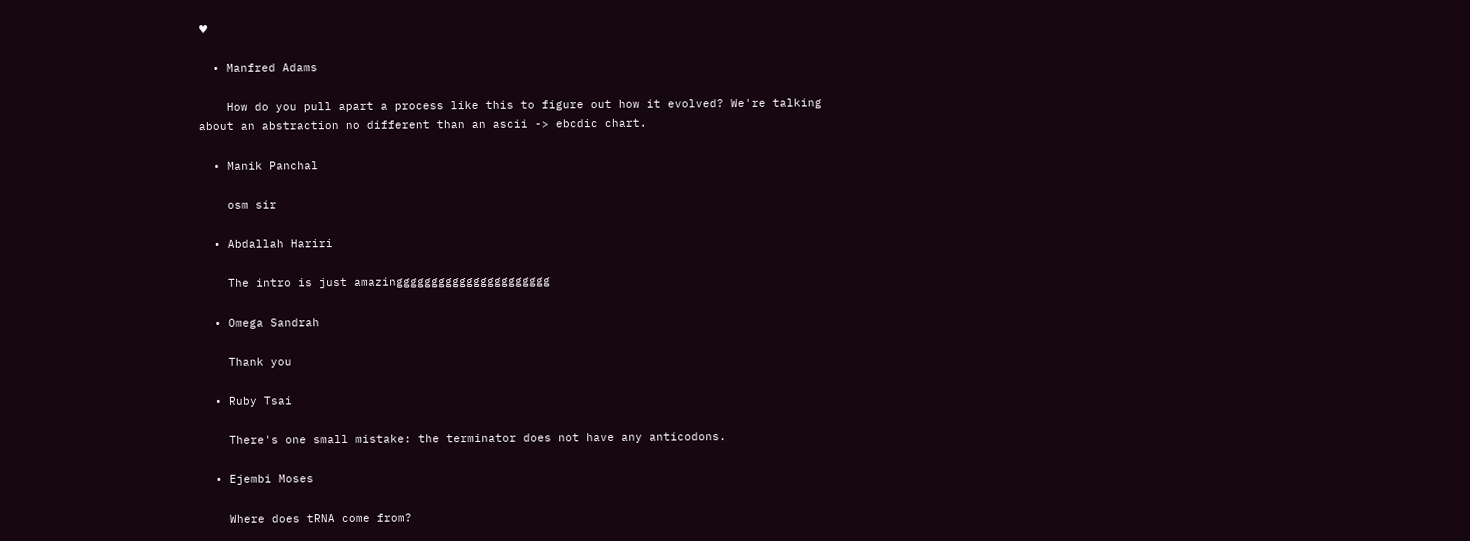♥

  • Manfred Adams

    How do you pull apart a process like this to figure out how it evolved? We're talking about an abstraction no different than an ascii -> ebcdic chart.

  • Manik Panchal

    osm sir

  • Abdallah Hariri

    The intro is just amazingggggggggggggggggggggg

  • Omega Sandrah

    Thank you

  • Ruby Tsai

    There's one small mistake: the terminator does not have any anticodons.

  • Ejembi Moses

    Where does tRNA come from?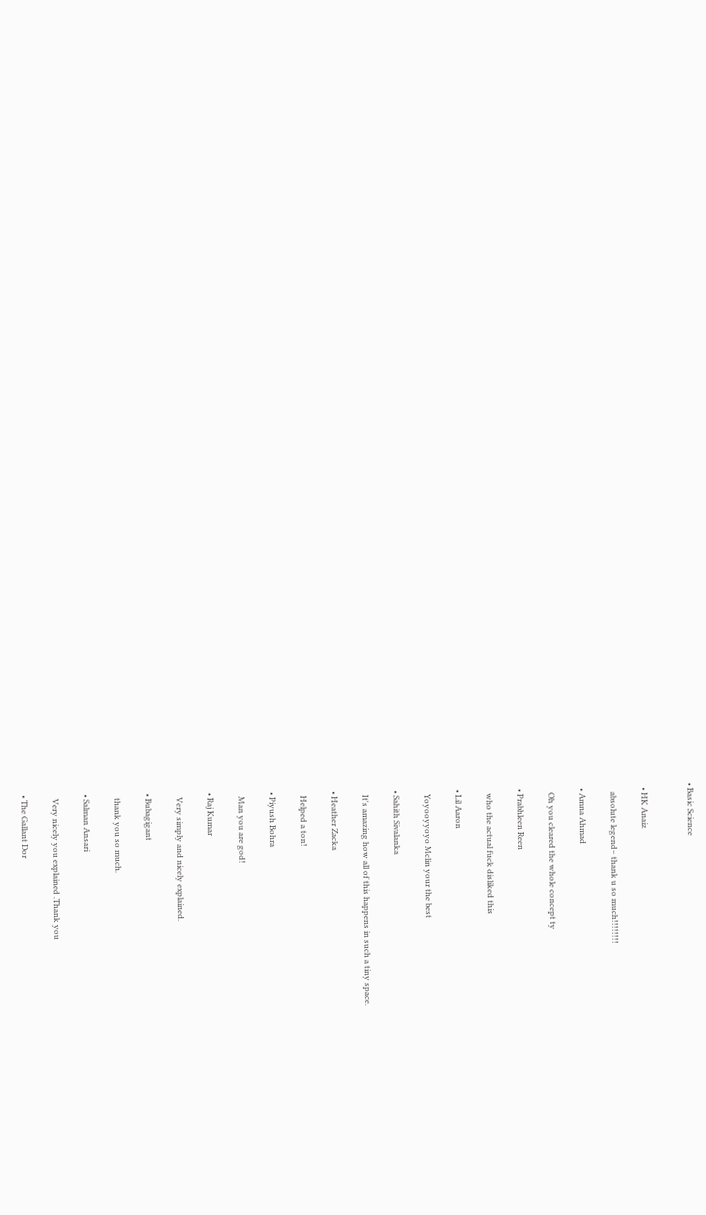• Basic Science


  • HK Anaiz

    absolute legend– thank u so much!!!!!!!!

  • Amna Ahmad

    Oh you cleared the whole concept ty

  • Prabhleen Reen

    who the actual fuck disliked this

  • Lil Aaron

    Yoyooyyoyo Mclin your the best

  • Sahith Sivalanka

    It's amazing how all of this happens in such a tiny space.

  • Heather Zacka

    Helped a ton!

  • Piyush Bohra

    Man you are god!

  • Raj Kumar

    Very simply and nicely explained.

  • Bubagigant

    thank you so much.

  • Salman Ansari

    Very nicely you explained .Thank you

  • The Gallant Dor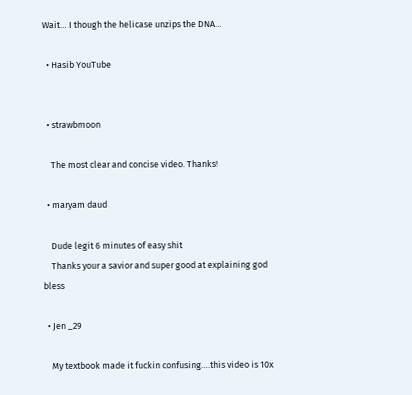Wait… I though the helicase unzips the DNA…

  • Hasib YouTube


  • strawbmoon

    The most clear and concise video. Thanks!

  • maryam daud

    Dude legit 6 minutes of easy shit
    Thanks your a savior and super good at explaining god bless

  • Jen _29

    My textbook made it fuckin confusing….this video is 10x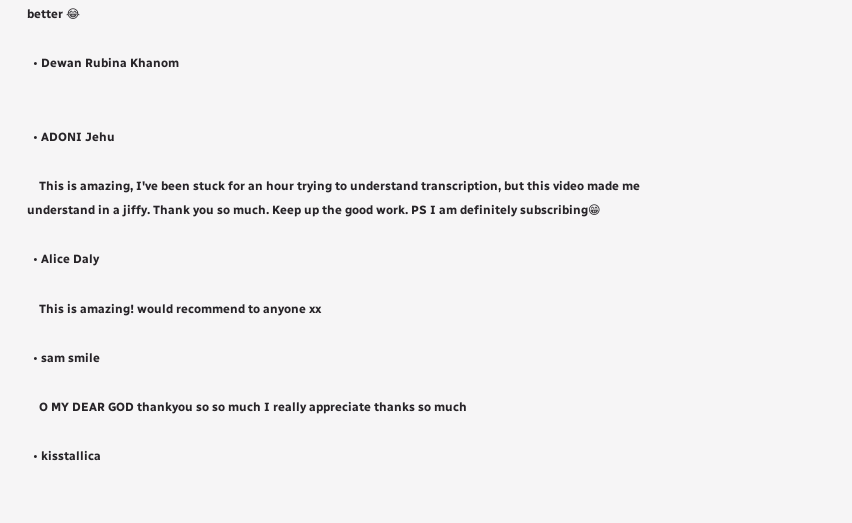better 😂

  • Dewan Rubina Khanom


  • ADONI Jehu

    This is amazing, I've been stuck for an hour trying to understand transcription, but this video made me understand in a jiffy. Thank you so much. Keep up the good work. PS I am definitely subscribing😁

  • Alice Daly

    This is amazing! would recommend to anyone xx

  • sam smile

    O MY DEAR GOD thankyou so so much I really appreciate thanks so much

  • kisstallica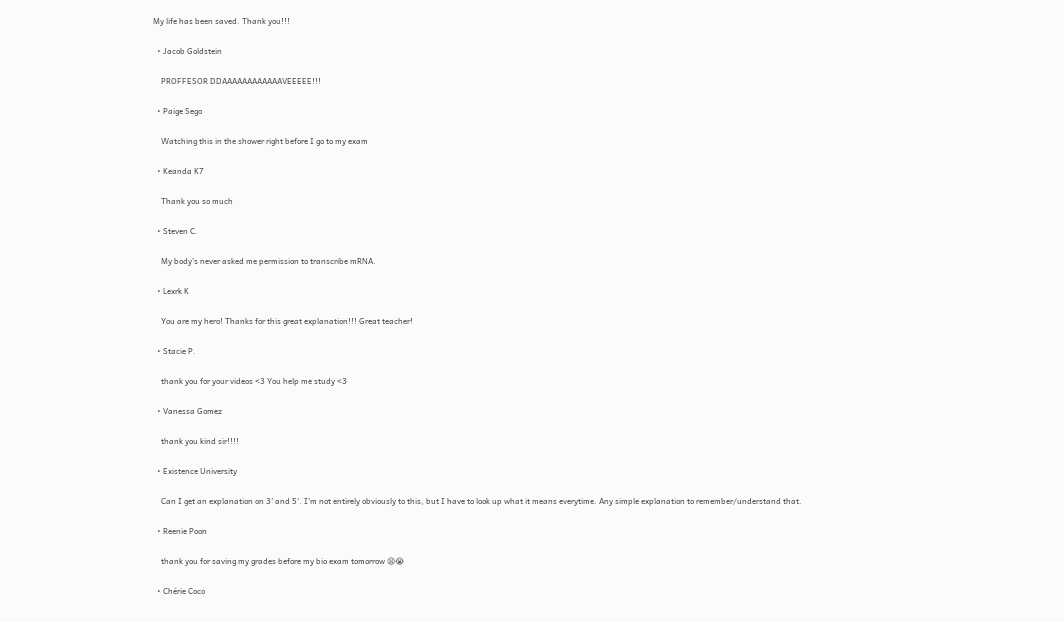My life has been saved. Thank you!!!

  • Jacob Goldstein

    PROFFESOR DDAAAAAAAAAAAAVEEEEE!!!

  • Paige Sego

    Watching this in the shower right before I go to my exam

  • Keanda K7

    Thank you so much

  • Steven C.

    My body's never asked me permission to transcribe mRNA.

  • Lexrk K

    You are my hero! Thanks for this great explanation!!! Great teacher!

  • Stacie P.

    thank you for your videos <3 You help me study <3

  • Vanessa Gomez

    thank you kind sir!!!!

  • Existence University

    Can I get an explanation on 3' and 5'. I'm not entirely obviously to this, but I have to look up what it means everytime. Any simple explanation to remember/understand that.

  • Reenie Poon

    thank you for saving my grades before my bio exam tomorrow 😫😭

  • Chérie Coco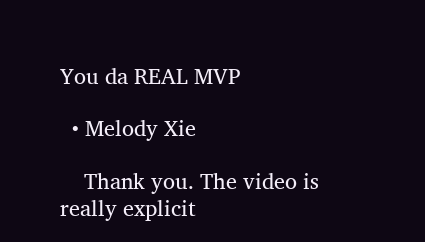You da REAL MVP

  • Melody Xie

    Thank you. The video is really explicit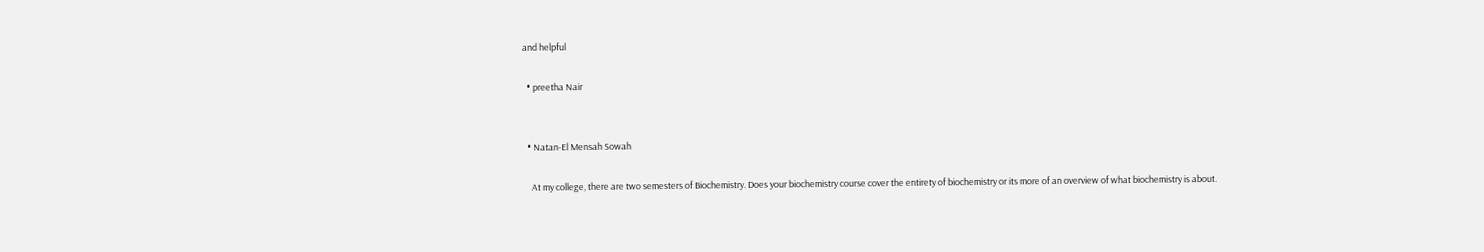and helpful

  • preetha Nair


  • Natan-El Mensah Sowah

    At my college, there are two semesters of Biochemistry. Does your biochemistry course cover the entirety of biochemistry or its more of an overview of what biochemistry is about.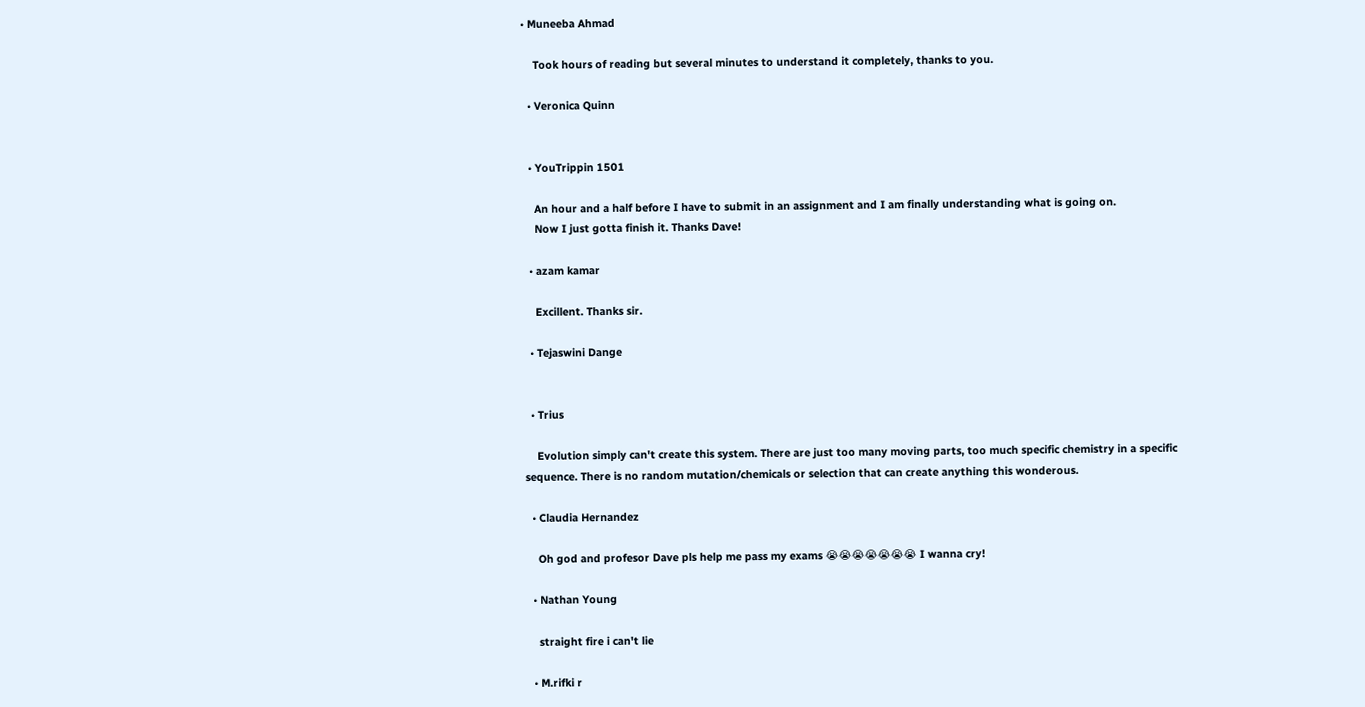• Muneeba Ahmad

    Took hours of reading but several minutes to understand it completely, thanks to you.

  • Veronica Quinn


  • YouTrippin 1501

    An hour and a half before I have to submit in an assignment and I am finally understanding what is going on.
    Now I just gotta finish it. Thanks Dave!

  • azam kamar

    Excillent. Thanks sir.

  • Tejaswini Dange


  • Trius

    Evolution simply can't create this system. There are just too many moving parts, too much specific chemistry in a specific sequence. There is no random mutation/chemicals or selection that can create anything this wonderous.

  • Claudia Hernandez

    Oh god and profesor Dave pls help me pass my exams 😭😭😭😭😭😭😭 I wanna cry!

  • Nathan Young

    straight fire i can't lie

  • M.rifki r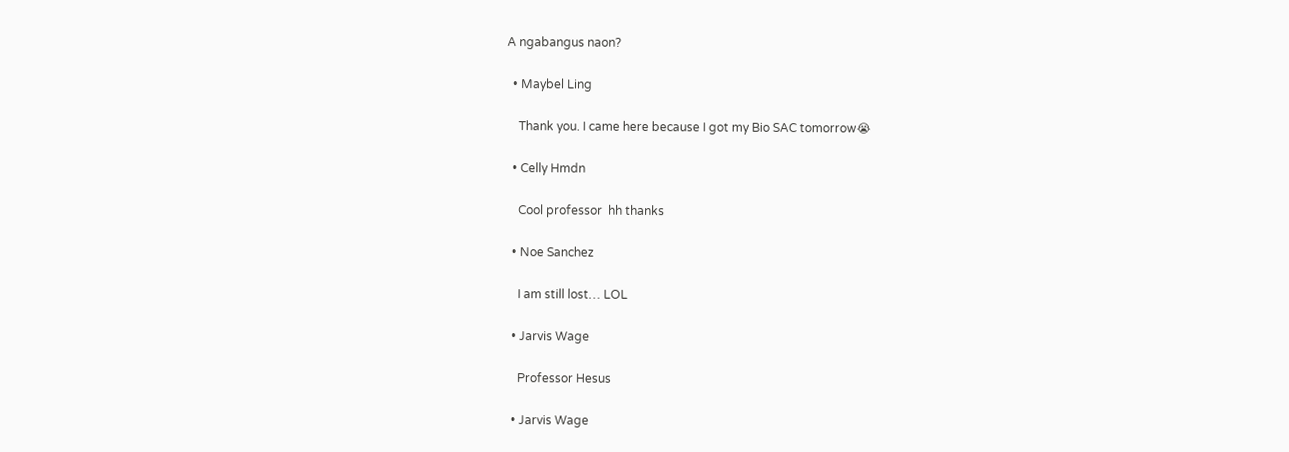A ngabangus naon?

  • Maybel Ling

    Thank you. I came here because I got my Bio SAC tomorrow😭

  • Celly Hmdn

    Cool professor  hh thanks

  • Noe Sanchez

    I am still lost… LOL

  • Jarvis Wage

    Professor Hesus

  • Jarvis Wage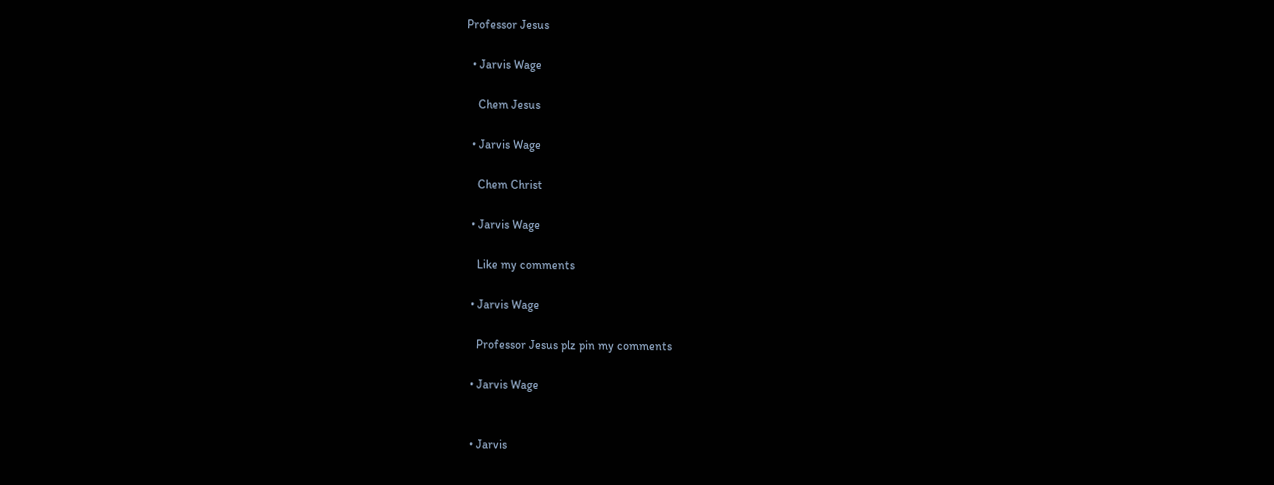Professor Jesus

  • Jarvis Wage

    Chem Jesus

  • Jarvis Wage

    Chem Christ

  • Jarvis Wage

    Like my comments

  • Jarvis Wage

    Professor Jesus plz pin my comments

  • Jarvis Wage


  • Jarvis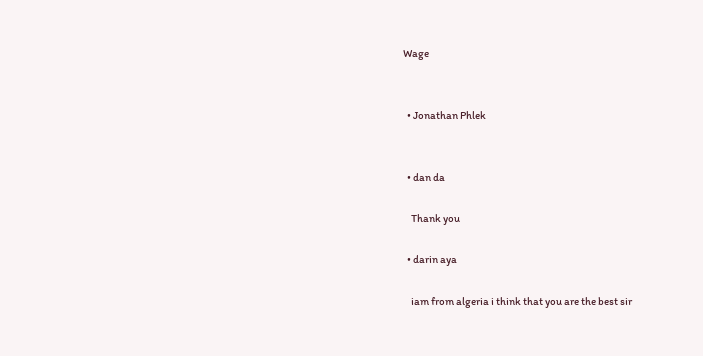Wage


  • Jonathan Phlek


  • dan da

    Thank you

  • darin aya

    iam from algeria i think that you are the best sir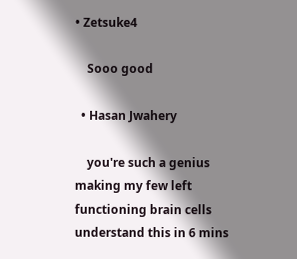• Zetsuke4

    Sooo good

  • Hasan Jwahery

    you're such a genius making my few left functioning brain cells understand this in 6 mins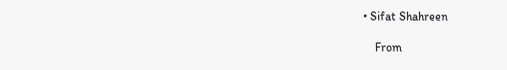• Sifat Shahreen

    From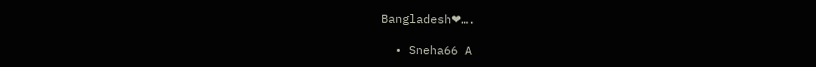Bangladesh❤….

  • Sneha66 A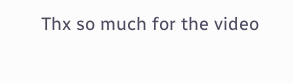Thx so much for the video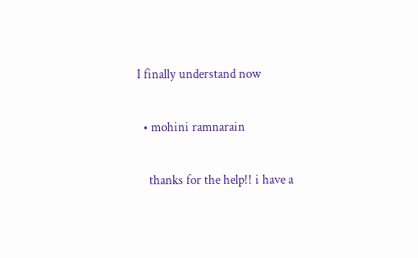I finally understand now

  • mohini ramnarain

    thanks for the help!! i have a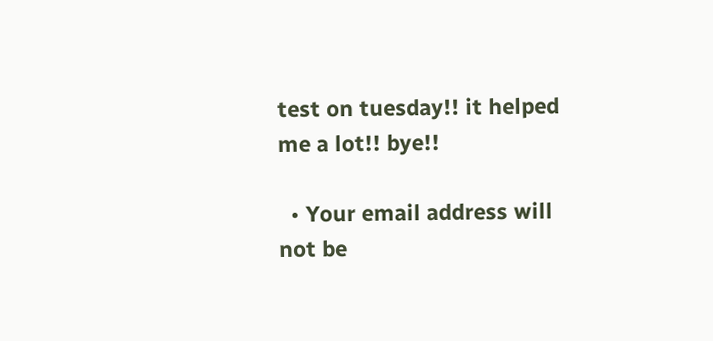test on tuesday!! it helped me a lot!! bye!!

  • Your email address will not be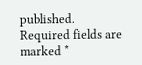published. Required fields are marked *